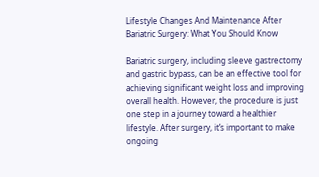Lifestyle Changes And Maintenance After Bariatric Surgery: What You Should Know

Bariatric surgery, including sleeve gastrectomy and gastric bypass, can be an effective tool for achieving significant weight loss and improving overall health. However, the procedure is just one step in a journey toward a healthier lifestyle. After surgery, it’s important to make ongoing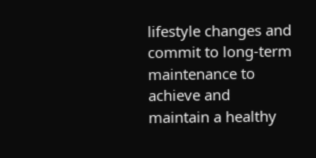lifestyle changes and commit to long-term maintenance to achieve and maintain a healthy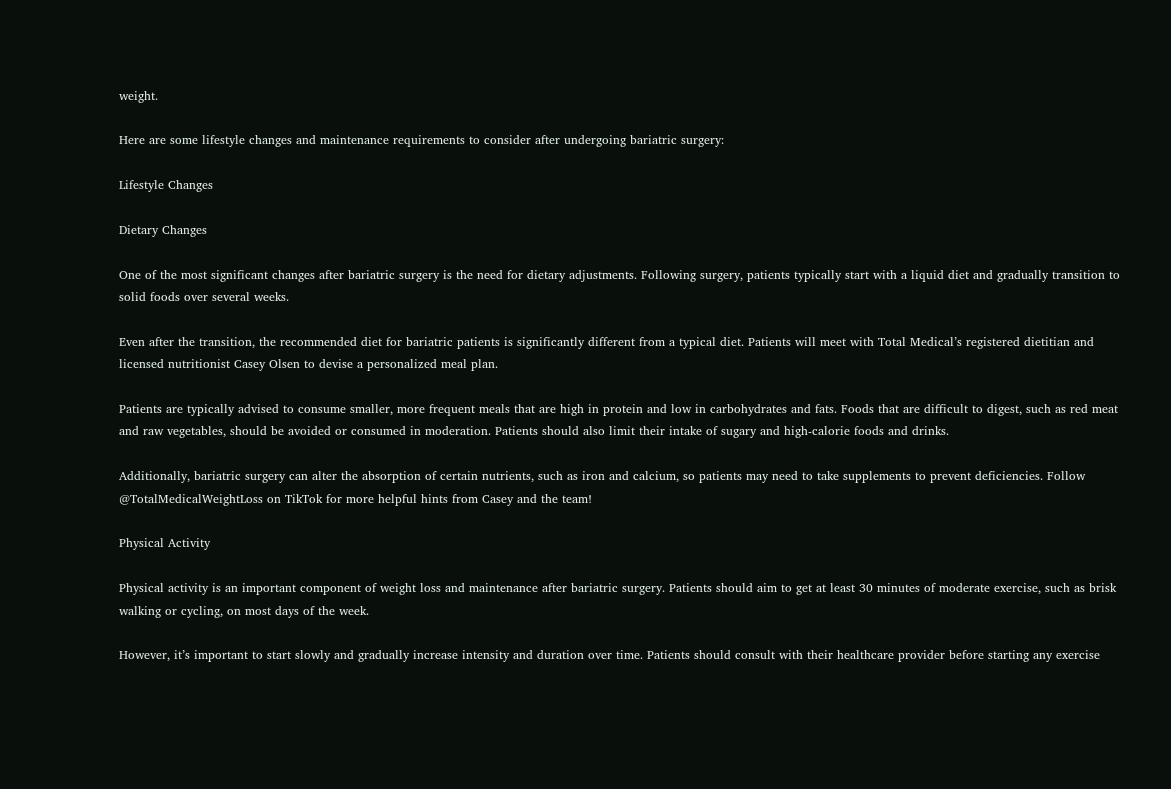weight.

Here are some lifestyle changes and maintenance requirements to consider after undergoing bariatric surgery:

Lifestyle Changes

Dietary Changes

One of the most significant changes after bariatric surgery is the need for dietary adjustments. Following surgery, patients typically start with a liquid diet and gradually transition to solid foods over several weeks.

Even after the transition, the recommended diet for bariatric patients is significantly different from a typical diet. Patients will meet with Total Medical’s registered dietitian and licensed nutritionist Casey Olsen to devise a personalized meal plan.

Patients are typically advised to consume smaller, more frequent meals that are high in protein and low in carbohydrates and fats. Foods that are difficult to digest, such as red meat and raw vegetables, should be avoided or consumed in moderation. Patients should also limit their intake of sugary and high-calorie foods and drinks.

Additionally, bariatric surgery can alter the absorption of certain nutrients, such as iron and calcium, so patients may need to take supplements to prevent deficiencies. Follow @TotalMedicalWeightLoss on TikTok for more helpful hints from Casey and the team!

Physical Activity

Physical activity is an important component of weight loss and maintenance after bariatric surgery. Patients should aim to get at least 30 minutes of moderate exercise, such as brisk walking or cycling, on most days of the week.

However, it’s important to start slowly and gradually increase intensity and duration over time. Patients should consult with their healthcare provider before starting any exercise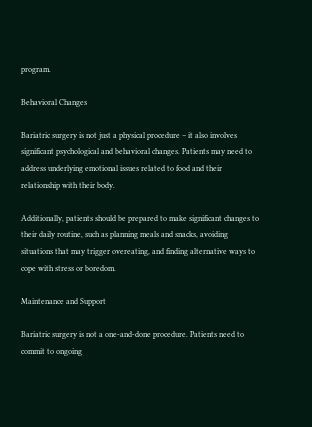program.

Behavioral Changes

Bariatric surgery is not just a physical procedure – it also involves significant psychological and behavioral changes. Patients may need to address underlying emotional issues related to food and their relationship with their body.

Additionally, patients should be prepared to make significant changes to their daily routine, such as planning meals and snacks, avoiding situations that may trigger overeating, and finding alternative ways to cope with stress or boredom.

Maintenance and Support

Bariatric surgery is not a one-and-done procedure. Patients need to commit to ongoing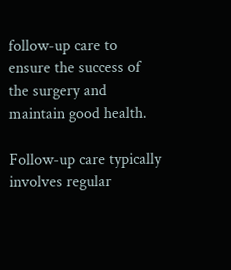follow-up care to ensure the success of the surgery and maintain good health.

Follow-up care typically involves regular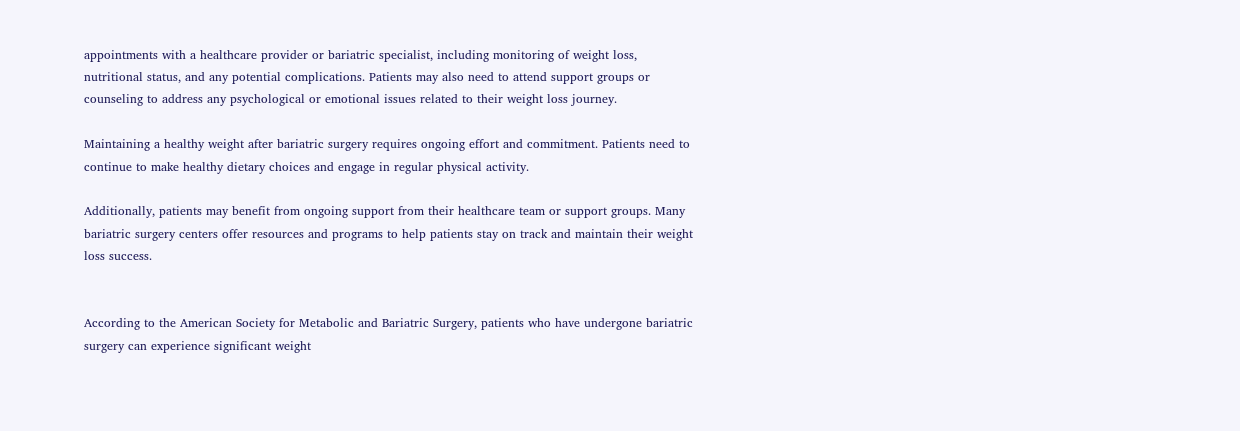appointments with a healthcare provider or bariatric specialist, including monitoring of weight loss, nutritional status, and any potential complications. Patients may also need to attend support groups or counseling to address any psychological or emotional issues related to their weight loss journey.

Maintaining a healthy weight after bariatric surgery requires ongoing effort and commitment. Patients need to continue to make healthy dietary choices and engage in regular physical activity.

Additionally, patients may benefit from ongoing support from their healthcare team or support groups. Many bariatric surgery centers offer resources and programs to help patients stay on track and maintain their weight loss success.


According to the American Society for Metabolic and Bariatric Surgery, patients who have undergone bariatric surgery can experience significant weight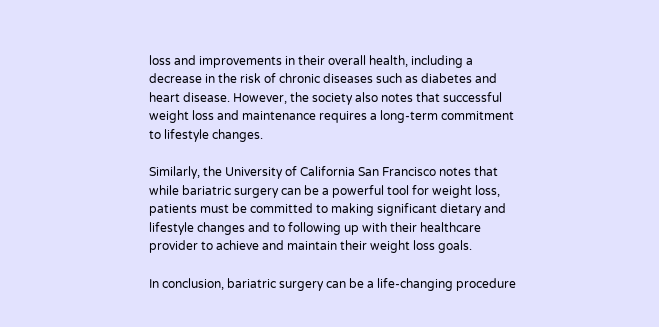loss and improvements in their overall health, including a decrease in the risk of chronic diseases such as diabetes and heart disease. However, the society also notes that successful weight loss and maintenance requires a long-term commitment to lifestyle changes.

Similarly, the University of California San Francisco notes that while bariatric surgery can be a powerful tool for weight loss, patients must be committed to making significant dietary and lifestyle changes and to following up with their healthcare provider to achieve and maintain their weight loss goals.

In conclusion, bariatric surgery can be a life-changing procedure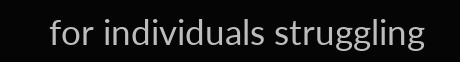for individuals struggling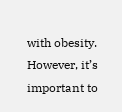with obesity. However, it’s important to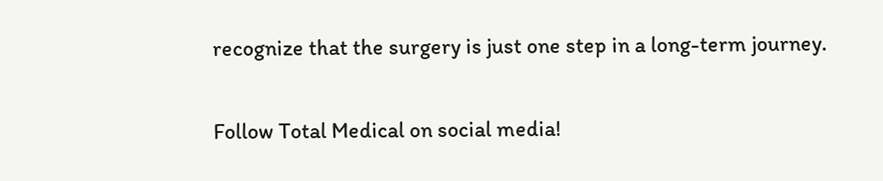recognize that the surgery is just one step in a long-term journey.

Follow Total Medical on social media!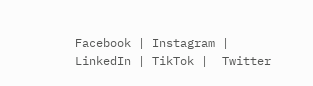Facebook | Instagram | LinkedIn | TikTok |  Twitter